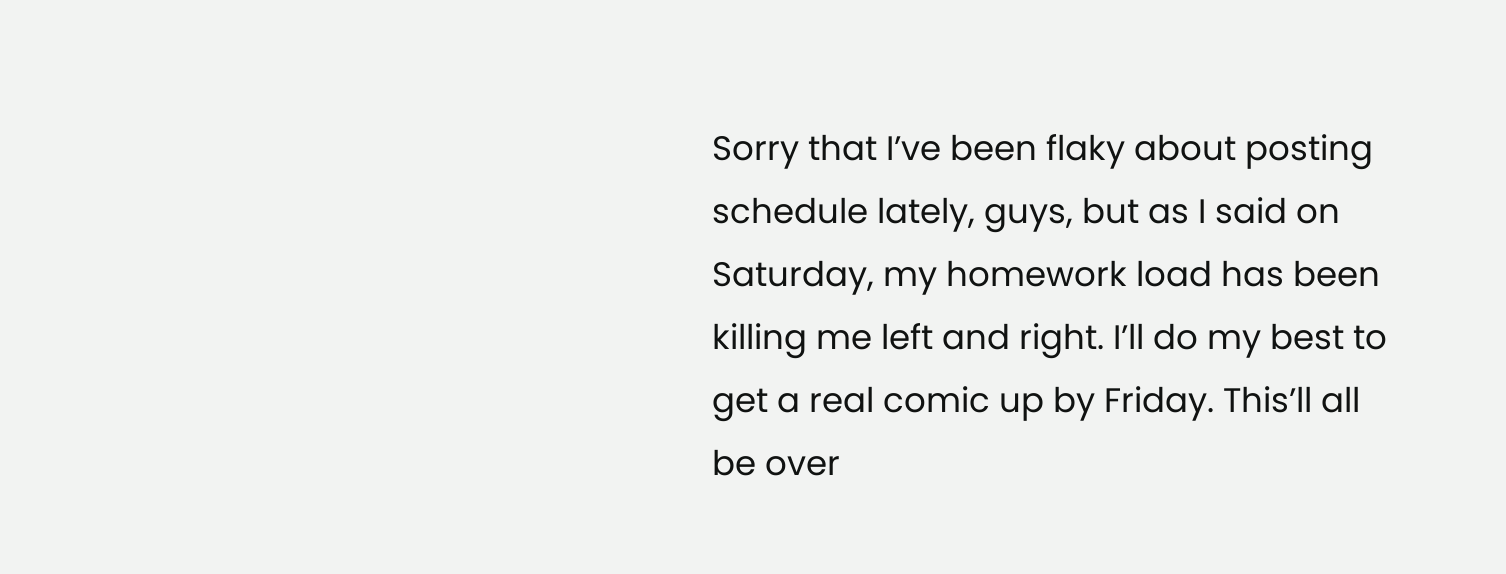Sorry that I’ve been flaky about posting schedule lately, guys, but as I said on Saturday, my homework load has been killing me left and right. I’ll do my best to get a real comic up by Friday. This’ll all be over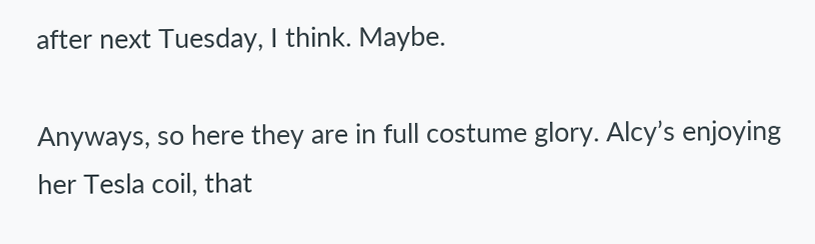after next Tuesday, I think. Maybe.

Anyways, so here they are in full costume glory. Alcy’s enjoying her Tesla coil, that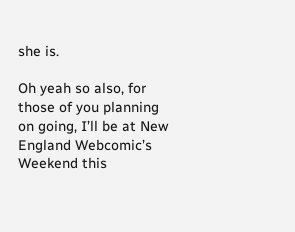she is.

Oh yeah so also, for those of you planning on going, I’ll be at New England Webcomic’s Weekend this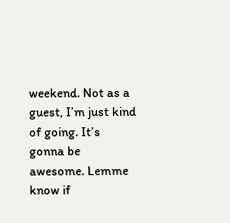weekend. Not as a guest, I’m just kind of going. It’s gonna be awesome. Lemme know if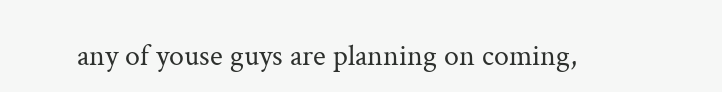any of youse guys are planning on coming,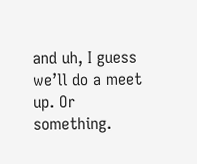and uh, I guess we’ll do a meet up. Or something.